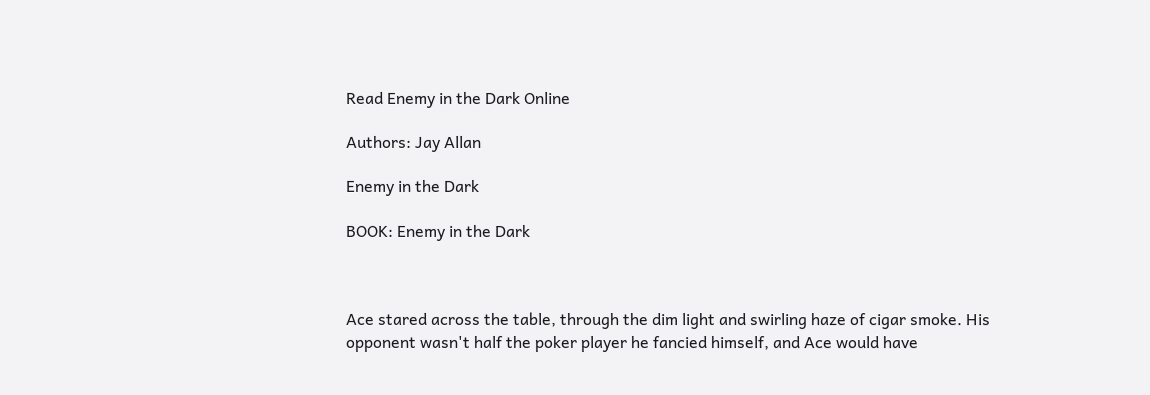Read Enemy in the Dark Online

Authors: Jay Allan

Enemy in the Dark

BOOK: Enemy in the Dark



Ace stared across the table, through the dim light and swirling haze of cigar smoke. His opponent wasn't half the poker player he fancied himself, and Ace would have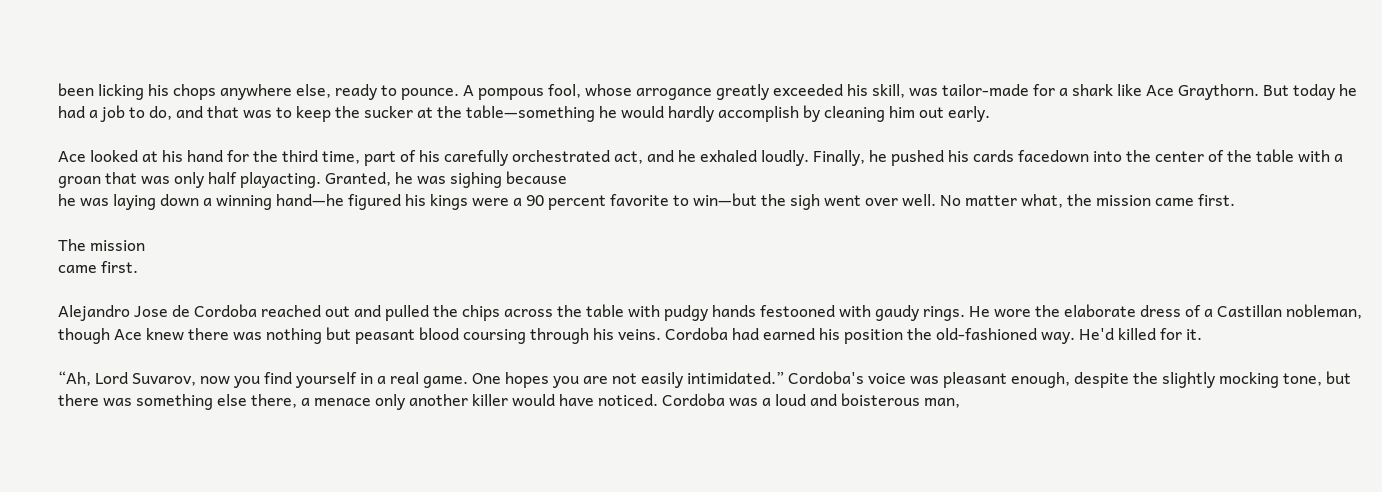been licking his chops anywhere else, ready to pounce. A pompous fool, whose arrogance greatly exceeded his skill, was tailor-made for a shark like Ace Graythorn. But today he had a job to do, and that was to keep the sucker at the table—something he would hardly accomplish by cleaning him out early.

Ace looked at his hand for the third time, part of his carefully orchestrated act, and he exhaled loudly. Finally, he pushed his cards facedown into the center of the table with a groan that was only half playacting. Granted, he was sighing because
he was laying down a winning hand—he figured his kings were a 90 percent favorite to win—but the sigh went over well. No matter what, the mission came first.

The mission
came first.

Alejandro Jose de Cordoba reached out and pulled the chips across the table with pudgy hands festooned with gaudy rings. He wore the elaborate dress of a Castillan nobleman, though Ace knew there was nothing but peasant blood coursing through his veins. Cordoba had earned his position the old-fashioned way. He'd killed for it.

“Ah, Lord Suvarov, now you find yourself in a real game. One hopes you are not easily intimidated.” Cordoba's voice was pleasant enough, despite the slightly mocking tone, but there was something else there, a menace only another killer would have noticed. Cordoba was a loud and boisterous man,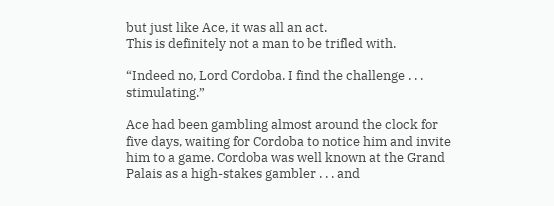but just like Ace, it was all an act.
This is definitely not a man to be trifled with.

“Indeed no, Lord Cordoba. I find the challenge . . . stimulating.”

Ace had been gambling almost around the clock for five days, waiting for Cordoba to notice him and invite him to a game. Cordoba was well known at the Grand Palais as a high-stakes gambler . . . and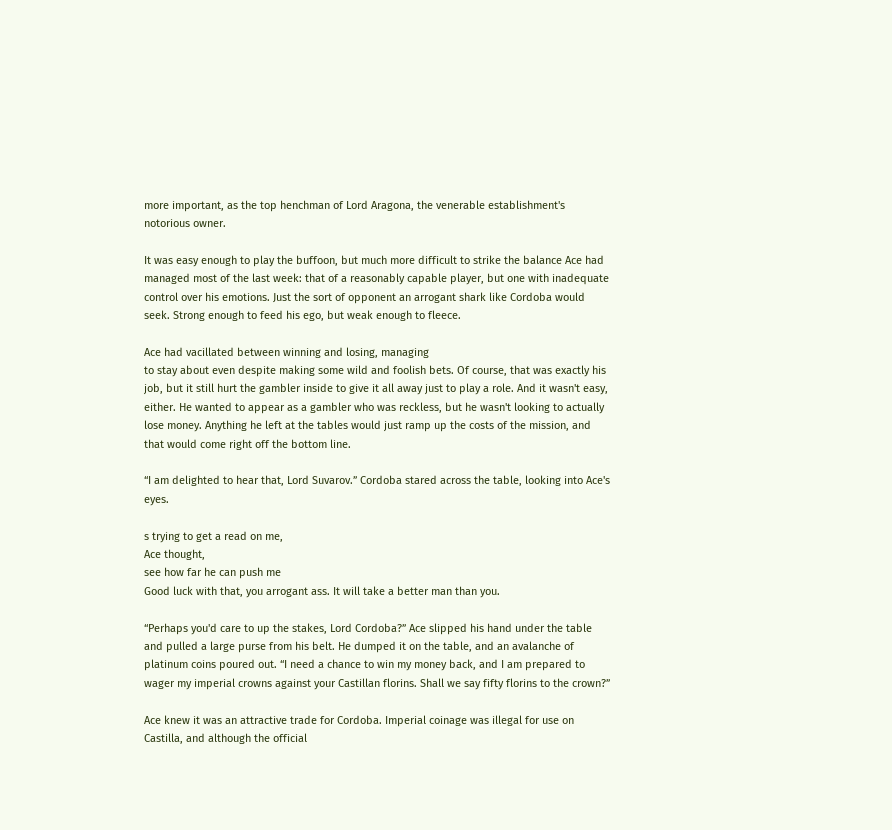more important, as the top henchman of Lord Aragona, the venerable establishment's notorious owner.

It was easy enough to play the buffoon, but much more difficult to strike the balance Ace had managed most of the last week: that of a reasonably capable player, but one with inadequate control over his emotions. Just the sort of opponent an arrogant shark like Cordoba would seek. Strong enough to feed his ego, but weak enough to fleece.

Ace had vacillated between winning and losing, managing
to stay about even despite making some wild and foolish bets. Of course, that was exactly his job, but it still hurt the gambler inside to give it all away just to play a role. And it wasn't easy, either. He wanted to appear as a gambler who was reckless, but he wasn't looking to actually lose money. Anything he left at the tables would just ramp up the costs of the mission, and that would come right off the bottom line.

“I am delighted to hear that, Lord Suvarov.” Cordoba stared across the table, looking into Ace's eyes.

s trying to get a read on me,
Ace thought,
see how far he can push me
Good luck with that, you arrogant ass. It will take a better man than you.

“Perhaps you'd care to up the stakes, Lord Cordoba?” Ace slipped his hand under the table and pulled a large purse from his belt. He dumped it on the table, and an avalanche of platinum coins poured out. “I need a chance to win my money back, and I am prepared to wager my imperial crowns against your Castillan florins. Shall we say fifty florins to the crown?”

Ace knew it was an attractive trade for Cordoba. Imperial coinage was illegal for use on Castilla, and although the official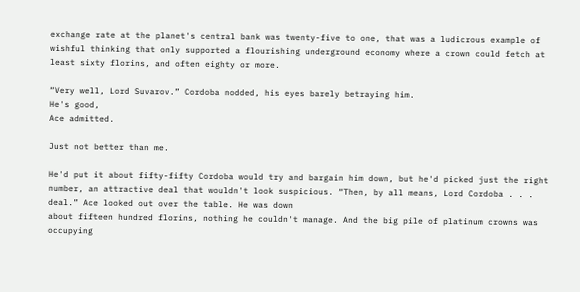exchange rate at the planet's central bank was twenty-five to one, that was a ludicrous example of wishful thinking that only supported a flourishing underground economy where a crown could fetch at least sixty florins, and often eighty or more.

“Very well, Lord Suvarov.” Cordoba nodded, his eyes barely betraying him.
He's good,
Ace admitted.

Just not better than me.

He'd put it about fifty-fifty Cordoba would try and bargain him down, but he'd picked just the right number, an attractive deal that wouldn't look suspicious. “Then, by all means, Lord Cordoba . . . deal.” Ace looked out over the table. He was down
about fifteen hundred florins, nothing he couldn't manage. And the big pile of platinum crowns was occupying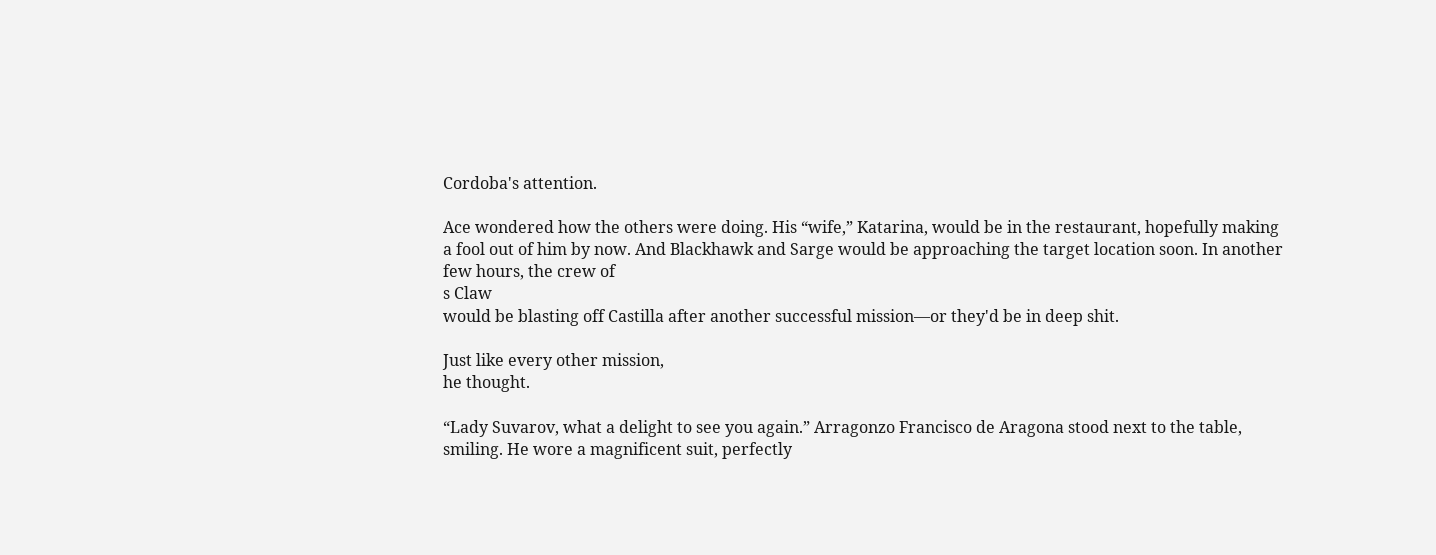Cordoba's attention.

Ace wondered how the others were doing. His “wife,” Katarina, would be in the restaurant, hopefully making a fool out of him by now. And Blackhawk and Sarge would be approaching the target location soon. In another few hours, the crew of
s Claw
would be blasting off Castilla after another successful mission—or they'd be in deep shit.

Just like every other mission,
he thought.

“Lady Suvarov, what a delight to see you again.” Arragonzo Francisco de Aragona stood next to the table, smiling. He wore a magnificent suit, perfectly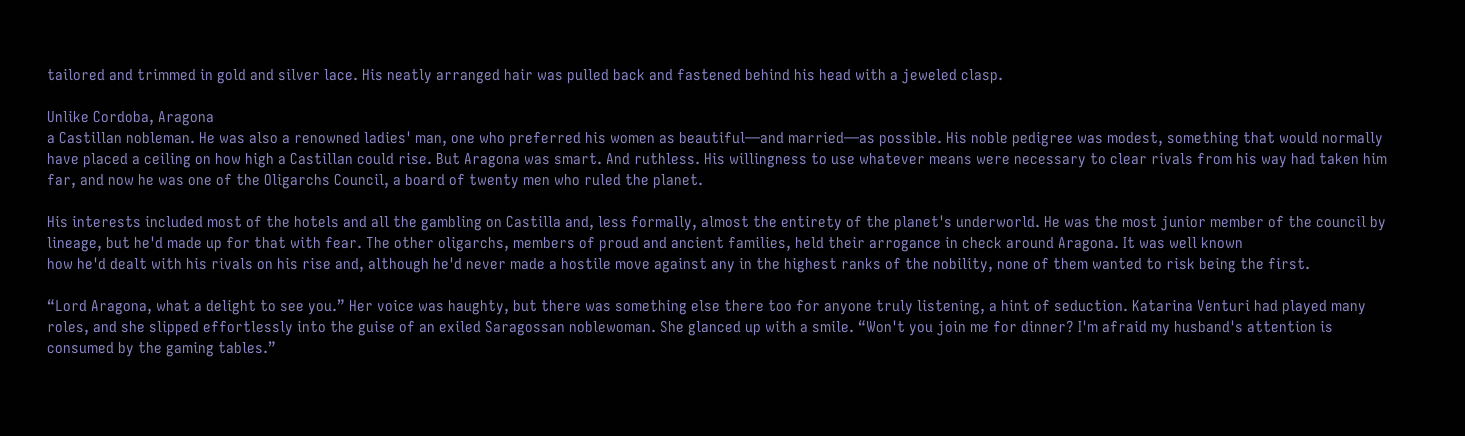tailored and trimmed in gold and silver lace. His neatly arranged hair was pulled back and fastened behind his head with a jeweled clasp.

Unlike Cordoba, Aragona
a Castillan nobleman. He was also a renowned ladies' man, one who preferred his women as beautiful—and married—as possible. His noble pedigree was modest, something that would normally have placed a ceiling on how high a Castillan could rise. But Aragona was smart. And ruthless. His willingness to use whatever means were necessary to clear rivals from his way had taken him far, and now he was one of the Oligarchs Council, a board of twenty men who ruled the planet.

His interests included most of the hotels and all the gambling on Castilla and, less formally, almost the entirety of the planet's underworld. He was the most junior member of the council by lineage, but he'd made up for that with fear. The other oligarchs, members of proud and ancient families, held their arrogance in check around Aragona. It was well known
how he'd dealt with his rivals on his rise and, although he'd never made a hostile move against any in the highest ranks of the nobility, none of them wanted to risk being the first.

“Lord Aragona, what a delight to see you.” Her voice was haughty, but there was something else there too for anyone truly listening, a hint of seduction. Katarina Venturi had played many roles, and she slipped effortlessly into the guise of an exiled Saragossan noblewoman. She glanced up with a smile. “Won't you join me for dinner? I'm afraid my husband's attention is consumed by the gaming tables.”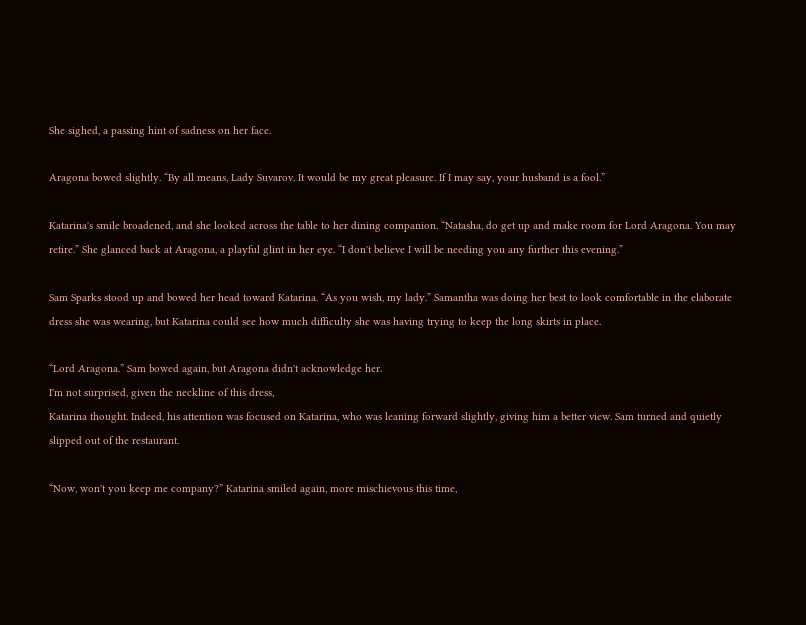She sighed, a passing hint of sadness on her face.

Aragona bowed slightly. “By all means, Lady Suvarov. It would be my great pleasure. If I may say, your husband is a fool.”

Katarina's smile broadened, and she looked across the table to her dining companion. “Natasha, do get up and make room for Lord Aragona. You may retire.” She glanced back at Aragona, a playful glint in her eye. “I don't believe I will be needing you any further this evening.”

Sam Sparks stood up and bowed her head toward Katarina. “As you wish, my lady.” Samantha was doing her best to look comfortable in the elaborate dress she was wearing, but Katarina could see how much difficulty she was having trying to keep the long skirts in place.

“Lord Aragona.” Sam bowed again, but Aragona didn't acknowledge her.
I'm not surprised, given the neckline of this dress,
Katarina thought. Indeed, his attention was focused on Katarina, who was leaning forward slightly, giving him a better view. Sam turned and quietly slipped out of the restaurant.

“Now, won't you keep me company?” Katarina smiled again, more mischievous this time,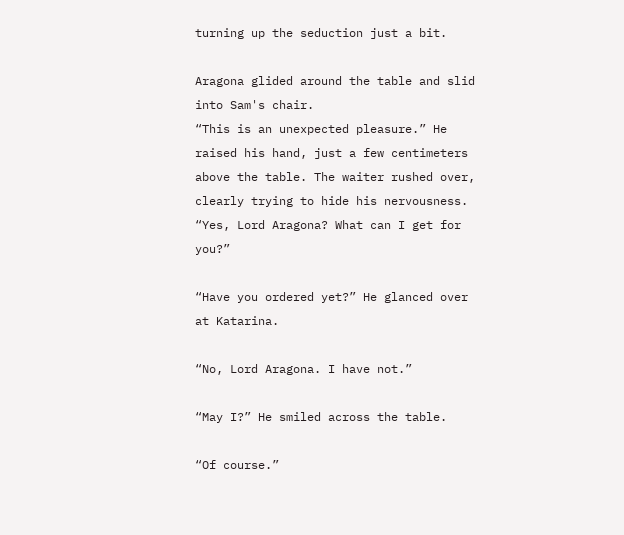turning up the seduction just a bit.

Aragona glided around the table and slid into Sam's chair.
“This is an unexpected pleasure.” He raised his hand, just a few centimeters above the table. The waiter rushed over, clearly trying to hide his nervousness. “Yes, Lord Aragona? What can I get for you?”

“Have you ordered yet?” He glanced over at Katarina.

“No, Lord Aragona. I have not.”

“May I?” He smiled across the table.

“Of course.”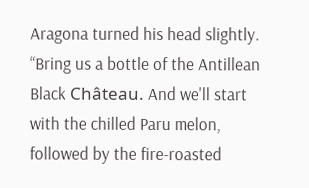Aragona turned his head slightly. “Bring us a bottle of the Antillean Black Château. And we'll start with the chilled Paru melon, followed by the fire-roasted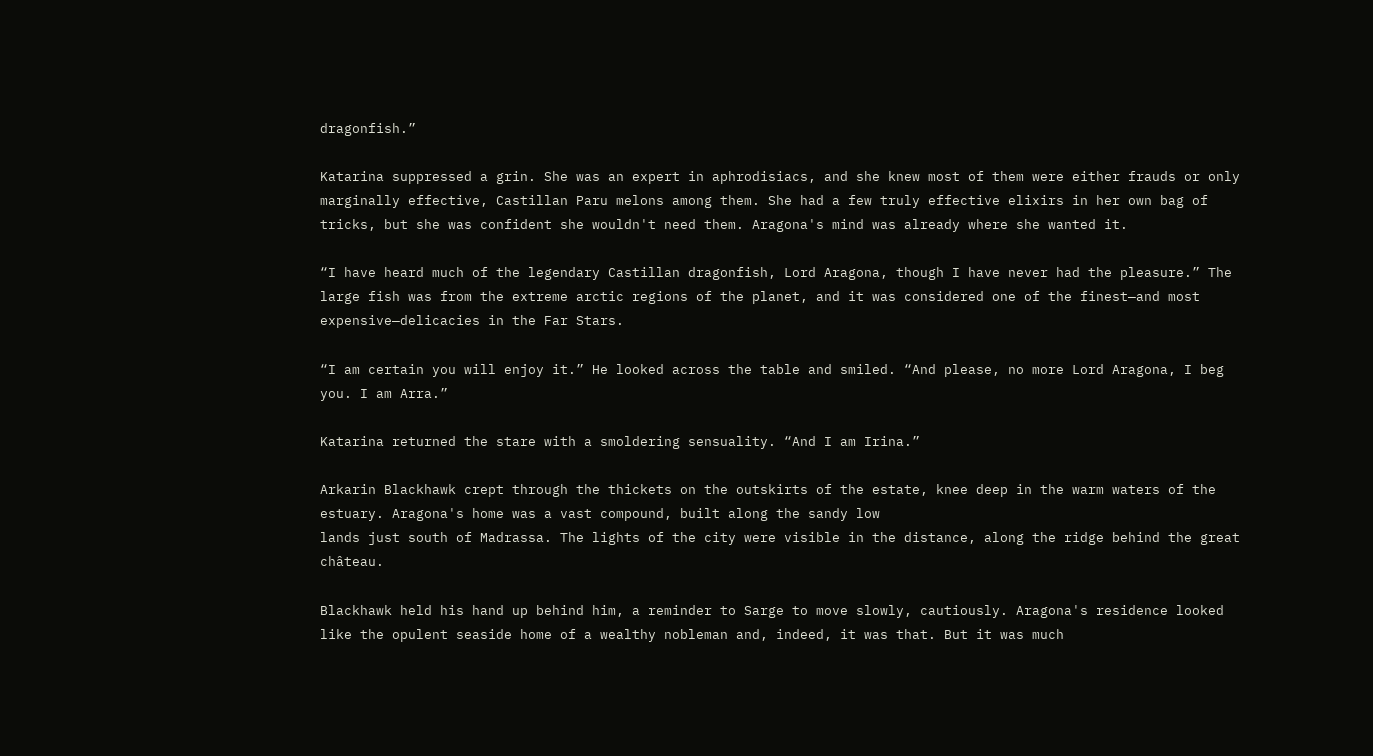dragonfish.”

Katarina suppressed a grin. She was an expert in aphrodisiacs, and she knew most of them were either frauds or only marginally effective, Castillan Paru melons among them. She had a few truly effective elixirs in her own bag of tricks, but she was confident she wouldn't need them. Aragona's mind was already where she wanted it.

“I have heard much of the legendary Castillan dragonfish, Lord Aragona, though I have never had the pleasure.” The large fish was from the extreme arctic regions of the planet, and it was considered one of the finest—and most expensive—delicacies in the Far Stars.

“I am certain you will enjoy it.” He looked across the table and smiled. “And please, no more Lord Aragona, I beg you. I am Arra.”

Katarina returned the stare with a smoldering sensuality. “And I am Irina.”

Arkarin Blackhawk crept through the thickets on the outskirts of the estate, knee deep in the warm waters of the estuary. Aragona's home was a vast compound, built along the sandy low
lands just south of Madrassa. The lights of the city were visible in the distance, along the ridge behind the great château.

Blackhawk held his hand up behind him, a reminder to Sarge to move slowly, cautiously. Aragona's residence looked like the opulent seaside home of a wealthy nobleman and, indeed, it was that. But it was much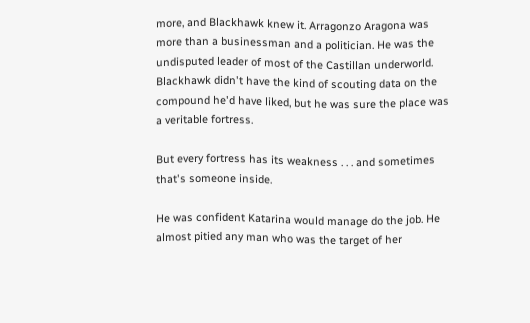more, and Blackhawk knew it. Arragonzo Aragona was more than a businessman and a politician. He was the undisputed leader of most of the Castillan underworld. Blackhawk didn't have the kind of scouting data on the compound he'd have liked, but he was sure the place was a veritable fortress.

But every fortress has its weakness . . . and sometimes that's someone inside.

He was confident Katarina would manage do the job. He almost pitied any man who was the target of her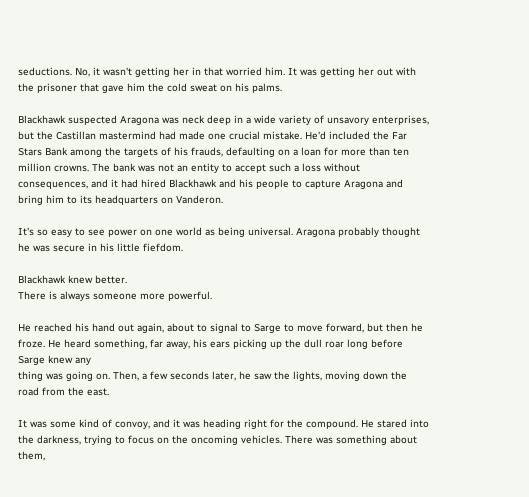seductions. No, it wasn't getting her in that worried him. It was getting her out with the prisoner that gave him the cold sweat on his palms.

Blackhawk suspected Aragona was neck deep in a wide variety of unsavory enterprises, but the Castillan mastermind had made one crucial mistake. He'd included the Far Stars Bank among the targets of his frauds, defaulting on a loan for more than ten million crowns. The bank was not an entity to accept such a loss without consequences, and it had hired Blackhawk and his people to capture Aragona and bring him to its headquarters on Vanderon.

It's so easy to see power on one world as being universal. Aragona probably thought he was secure in his little fiefdom.

Blackhawk knew better.
There is always someone more powerful.

He reached his hand out again, about to signal to Sarge to move forward, but then he froze. He heard something, far away, his ears picking up the dull roar long before Sarge knew any
thing was going on. Then, a few seconds later, he saw the lights, moving down the road from the east.

It was some kind of convoy, and it was heading right for the compound. He stared into the darkness, trying to focus on the oncoming vehicles. There was something about them,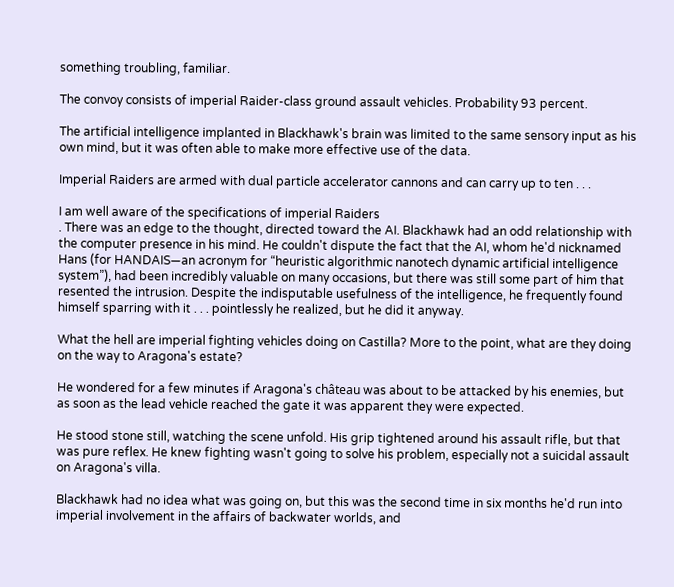something troubling, familiar.

The convoy consists of imperial Raider-class ground assault vehicles. Probability 93 percent.

The artificial intelligence implanted in Blackhawk's brain was limited to the same sensory input as his own mind, but it was often able to make more effective use of the data.

Imperial Raiders are armed with dual particle accelerator cannons and can carry up to ten . . .

I am well aware of the specifications of imperial Raiders
. There was an edge to the thought, directed toward the AI. Blackhawk had an odd relationship with the computer presence in his mind. He couldn't dispute the fact that the AI, whom he'd nicknamed Hans (for HANDAIS—an acronym for “heuristic algorithmic nanotech dynamic artificial intelligence system”), had been incredibly valuable on many occasions, but there was still some part of him that resented the intrusion. Despite the indisputable usefulness of the intelligence, he frequently found himself sparring with it . . . pointlessly he realized, but he did it anyway.

What the hell are imperial fighting vehicles doing on Castilla? More to the point, what are they doing on the way to Aragona's estate?

He wondered for a few minutes if Aragona's château was about to be attacked by his enemies, but as soon as the lead vehicle reached the gate it was apparent they were expected.

He stood stone still, watching the scene unfold. His grip tightened around his assault rifle, but that was pure reflex. He knew fighting wasn't going to solve his problem, especially not a suicidal assault on Aragona's villa.

Blackhawk had no idea what was going on, but this was the second time in six months he'd run into imperial involvement in the affairs of backwater worlds, and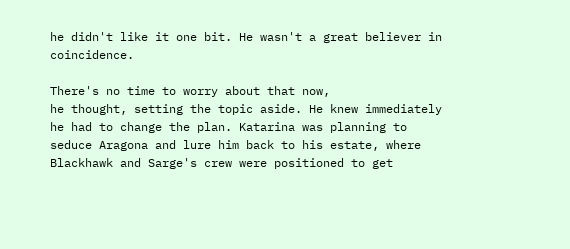he didn't like it one bit. He wasn't a great believer in coincidence.

There's no time to worry about that now,
he thought, setting the topic aside. He knew immediately he had to change the plan. Katarina was planning to seduce Aragona and lure him back to his estate, where Blackhawk and Sarge's crew were positioned to get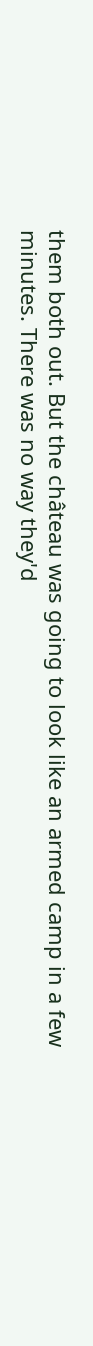them both out. But the château was going to look like an armed camp in a few minutes. There was no way they'd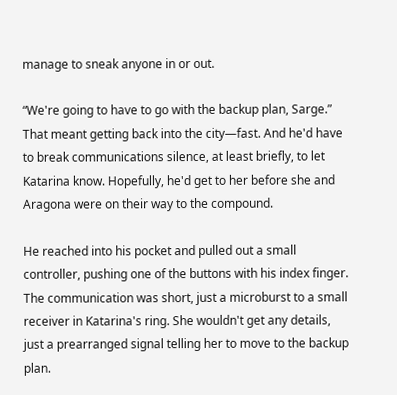manage to sneak anyone in or out.

“We're going to have to go with the backup plan, Sarge.” That meant getting back into the city—fast. And he'd have to break communications silence, at least briefly, to let Katarina know. Hopefully, he'd get to her before she and Aragona were on their way to the compound.

He reached into his pocket and pulled out a small controller, pushing one of the buttons with his index finger. The communication was short, just a microburst to a small receiver in Katarina's ring. She wouldn't get any details, just a prearranged signal telling her to move to the backup plan.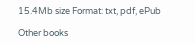15.4Mb size Format: txt, pdf, ePub

Other books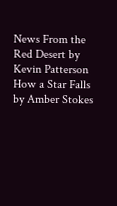News From the Red Desert by Kevin Patterson
How a Star Falls by Amber Stokes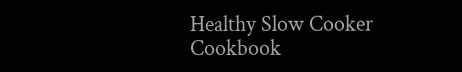Healthy Slow Cooker Cookbook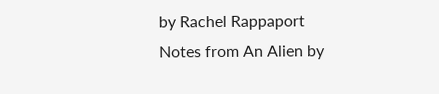by Rachel Rappaport
Notes from An Alien by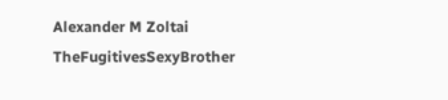Alexander M Zoltai
TheFugitivesSexyBrother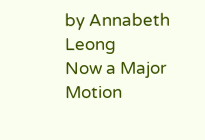by Annabeth Leong
Now a Major Motion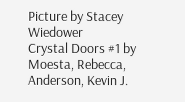Picture by Stacey Wiedower
Crystal Doors #1 by Moesta, Rebecca, Anderson, Kevin J.